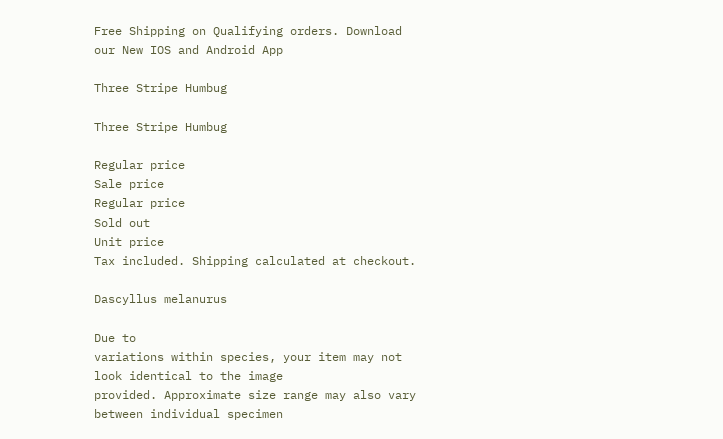Free Shipping on Qualifying orders. Download our New IOS and Android App

Three Stripe Humbug

Three Stripe Humbug

Regular price
Sale price
Regular price
Sold out
Unit price
Tax included. Shipping calculated at checkout.

Dascyllus melanurus

Due to
variations within species, your item may not look identical to the image
provided. Approximate size range may also vary between individual specimen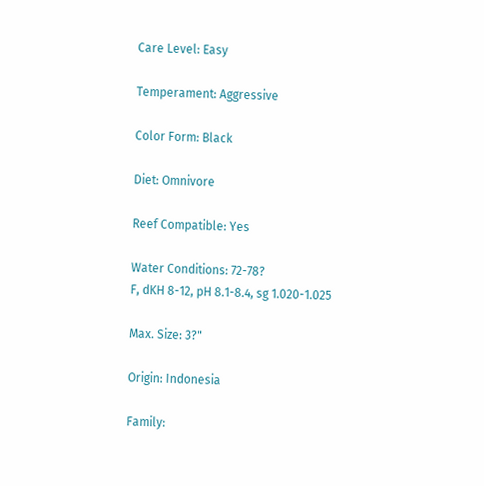Care Level: Easy

Temperament: Aggressive

Color Form: Black

Diet: Omnivore

Reef Compatible: Yes

Water Conditions: 72-78?
F, dKH 8-12, pH 8.1-8.4, sg 1.020-1.025

Max. Size: 3?"

Origin: Indonesia

Family: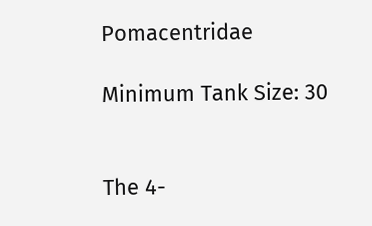Pomacentridae

Minimum Tank Size: 30


The 4-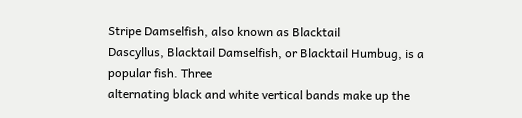Stripe Damselfish, also known as Blacktail
Dascyllus, Blacktail Damselfish, or Blacktail Humbug, is a popular fish. Three
alternating black and white vertical bands make up the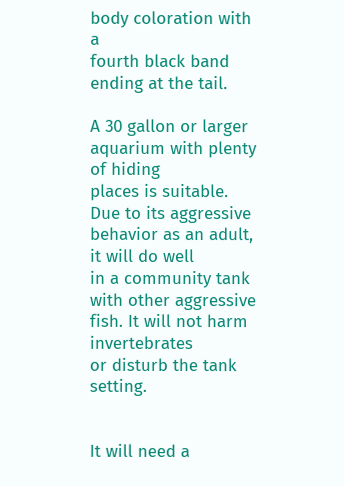body coloration with a
fourth black band ending at the tail.

A 30 gallon or larger aquarium with plenty of hiding
places is suitable. Due to its aggressive behavior as an adult, it will do well
in a community tank with other aggressive fish. It will not harm invertebrates
or disturb the tank setting.


It will need a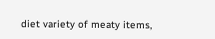diet variety of meaty items,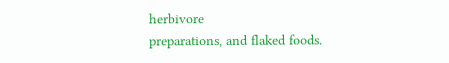herbivore
preparations, and flaked foods.